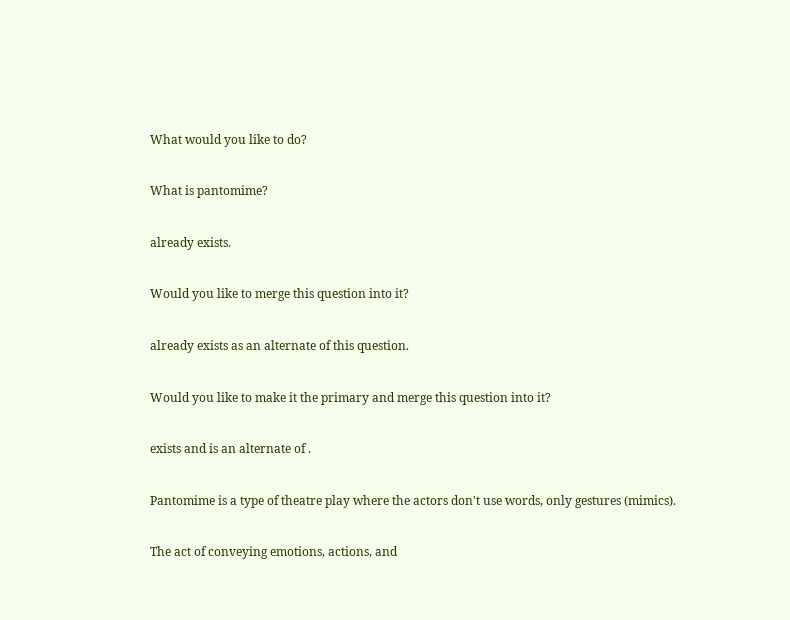What would you like to do?

What is pantomime?

already exists.

Would you like to merge this question into it?

already exists as an alternate of this question.

Would you like to make it the primary and merge this question into it?

exists and is an alternate of .

Pantomime is a type of theatre play where the actors don't use words, only gestures (mimics).

The act of conveying emotions, actions, and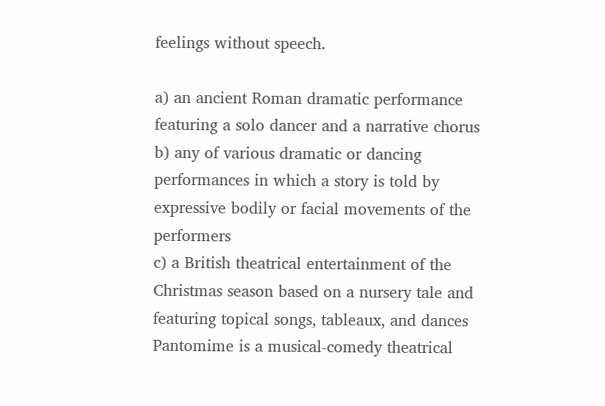feelings without speech.

a) an ancient Roman dramatic performance featuring a solo dancer and a narrative chorus
b) any of various dramatic or dancing performances in which a story is told by expressive bodily or facial movements of the performers
c) a British theatrical entertainment of the Christmas season based on a nursery tale and featuring topical songs, tableaux, and dances
Pantomime is a musical-comedy theatrical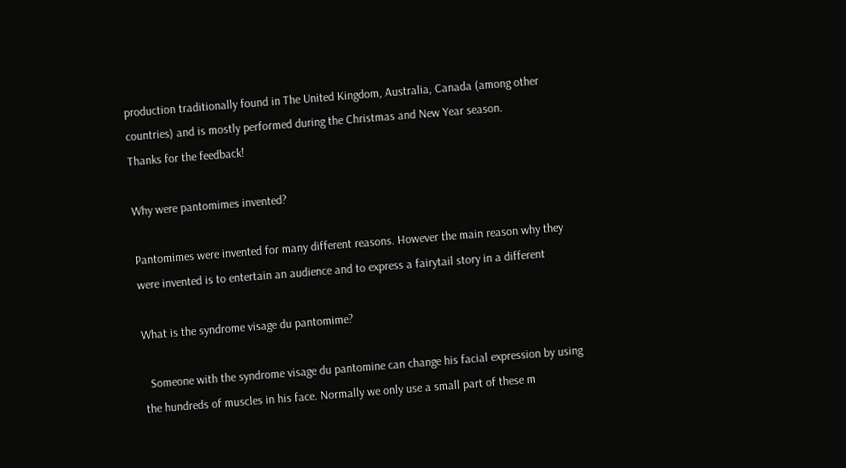production traditionally found in The United Kingdom, Australia, Canada (among other countries) and is mostly performed during the Christmas and New Year season.
Thanks for the feedback!

Why were pantomimes invented?

Pantomimes were invented for many different reasons. However the main reason why they were invented is to entertain an audience and to express a fairytail story in a different

What is the syndrome visage du pantomime?

  Someone with the syndrome visage du pantomine can change his facial expression by using the hundreds of muscles in his face. Normally we only use a small part of these m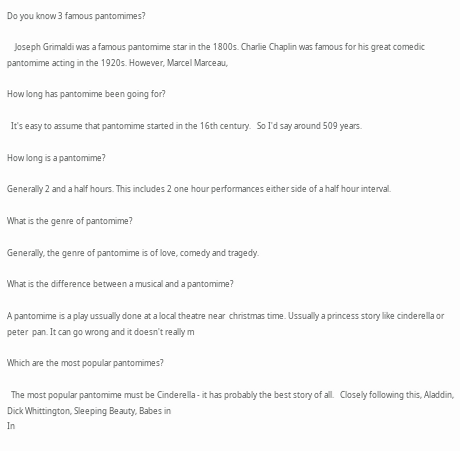Do you know 3 famous pantomimes?

    Joseph Grimaldi was a famous pantomime star in the 1800s. Charlie Chaplin was famous for his great comedic pantomime acting in the 1920s. However, Marcel Marceau,

How long has pantomime been going for?

  It's easy to assume that pantomime started in the 16th century.   So I'd say around 509 years.

How long is a pantomime?

Generally 2 and a half hours. This includes 2 one hour performances either side of a half hour interval.

What is the genre of pantomime?

Generally, the genre of pantomime is of love, comedy and tragedy.

What is the difference between a musical and a pantomime?

A pantomime is a play ussually done at a local theatre near  christmas time. Ussually a princess story like cinderella or peter  pan. It can go wrong and it doesn't really m

Which are the most popular pantomimes?

  The most popular pantomime must be Cinderella - it has probably the best story of all.   Closely following this, Aladdin, Dick Whittington, Sleeping Beauty, Babes in
In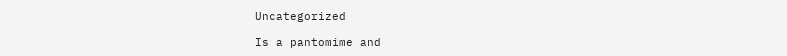Uncategorized

Is a pantomime and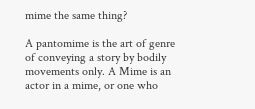mime the same thing?

A pantomime is the art of genre of conveying a story by bodily movements only. A Mime is an actor in a mime, or one who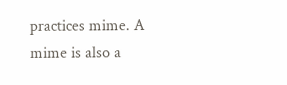practices mime. A mime is also a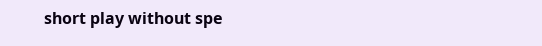short play without spe